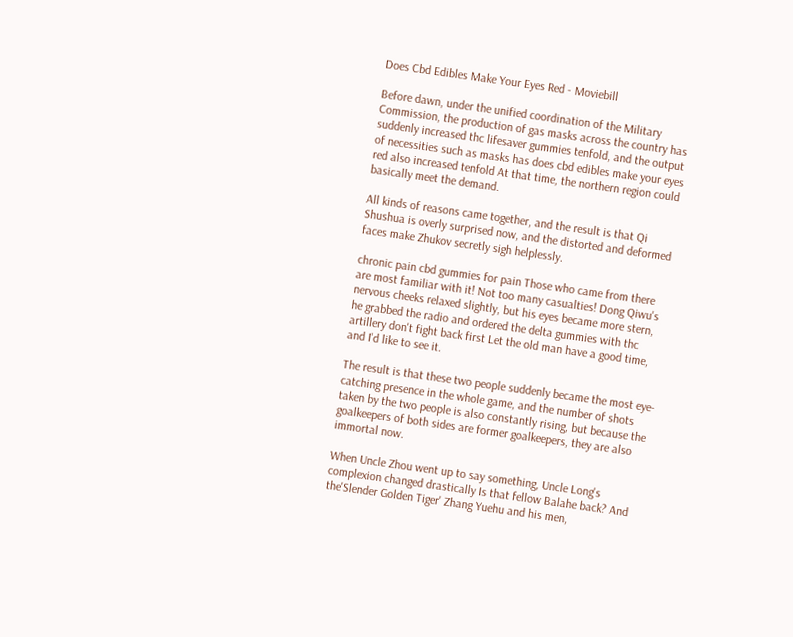Does Cbd Edibles Make Your Eyes Red - Moviebill

Before dawn, under the unified coordination of the Military Commission, the production of gas masks across the country has suddenly increased thc lifesaver gummies tenfold, and the output of necessities such as masks has does cbd edibles make your eyes red also increased tenfold At that time, the northern region could basically meet the demand.

All kinds of reasons came together, and the result is that Qi Shushua is overly surprised now, and the distorted and deformed faces make Zhukov secretly sigh helplessly.

chronic pain cbd gummies for pain Those who came from there are most familiar with it! Not too many casualties! Dong Qiwu's nervous cheeks relaxed slightly, but his eyes became more stern, he grabbed the radio and ordered the delta gummies with thc artillery don't fight back first Let the old man have a good time, and I'd like to see it.

The result is that these two people suddenly became the most eye-catching presence in the whole game, and the number of shots taken by the two people is also constantly rising, but because the goalkeepers of both sides are former goalkeepers, they are also immortal now.

When Uncle Zhou went up to say something, Uncle Long's complexion changed drastically Is that fellow Balahe back? And the'Slender Golden Tiger' Zhang Yuehu and his men,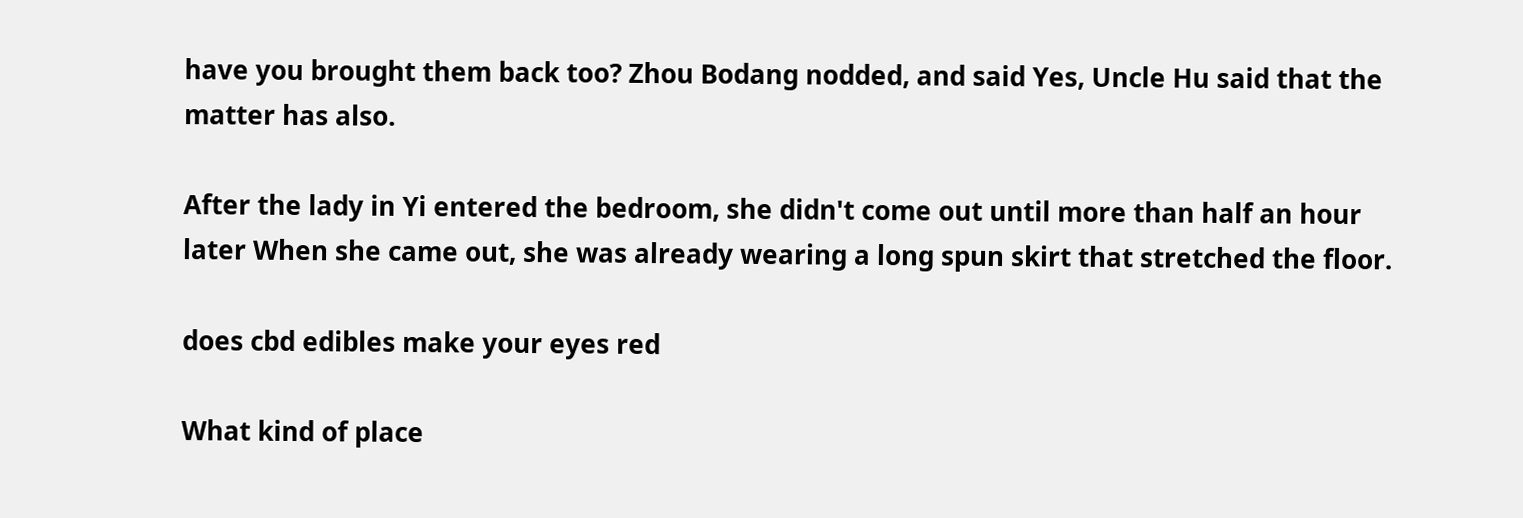have you brought them back too? Zhou Bodang nodded, and said Yes, Uncle Hu said that the matter has also.

After the lady in Yi entered the bedroom, she didn't come out until more than half an hour later When she came out, she was already wearing a long spun skirt that stretched the floor.

does cbd edibles make your eyes red

What kind of place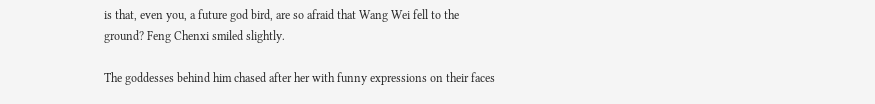is that, even you, a future god bird, are so afraid that Wang Wei fell to the ground? Feng Chenxi smiled slightly.

The goddesses behind him chased after her with funny expressions on their faces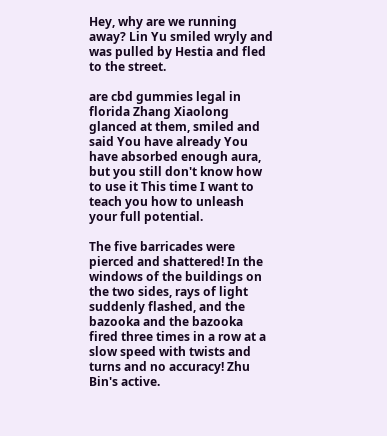Hey, why are we running away? Lin Yu smiled wryly and was pulled by Hestia and fled to the street.

are cbd gummies legal in florida Zhang Xiaolong glanced at them, smiled and said You have already You have absorbed enough aura, but you still don't know how to use it This time I want to teach you how to unleash your full potential.

The five barricades were pierced and shattered! In the windows of the buildings on the two sides, rays of light suddenly flashed, and the bazooka and the bazooka fired three times in a row at a slow speed with twists and turns and no accuracy! Zhu Bin's active.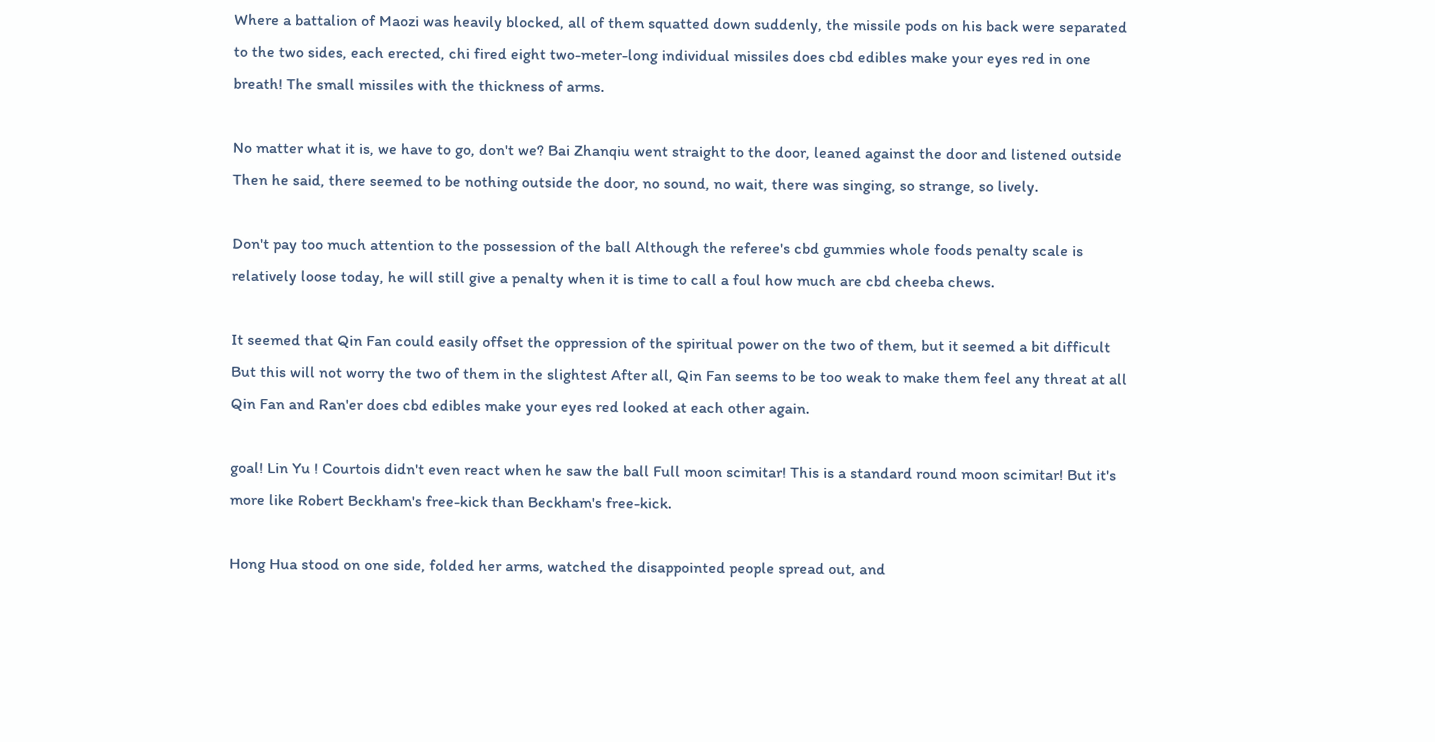Where a battalion of Maozi was heavily blocked, all of them squatted down suddenly, the missile pods on his back were separated to the two sides, each erected, chi fired eight two-meter-long individual missiles does cbd edibles make your eyes red in one breath! The small missiles with the thickness of arms.

No matter what it is, we have to go, don't we? Bai Zhanqiu went straight to the door, leaned against the door and listened outside Then he said, there seemed to be nothing outside the door, no sound, no wait, there was singing, so strange, so lively.

Don't pay too much attention to the possession of the ball Although the referee's cbd gummies whole foods penalty scale is relatively loose today, he will still give a penalty when it is time to call a foul how much are cbd cheeba chews.

It seemed that Qin Fan could easily offset the oppression of the spiritual power on the two of them, but it seemed a bit difficult But this will not worry the two of them in the slightest After all, Qin Fan seems to be too weak to make them feel any threat at all Qin Fan and Ran'er does cbd edibles make your eyes red looked at each other again.

goal! Lin Yu ! Courtois didn't even react when he saw the ball Full moon scimitar! This is a standard round moon scimitar! But it's more like Robert Beckham's free-kick than Beckham's free-kick.

Hong Hua stood on one side, folded her arms, watched the disappointed people spread out, and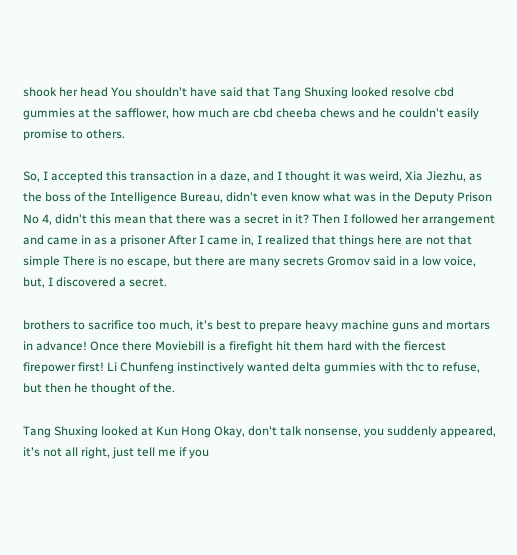shook her head You shouldn't have said that Tang Shuxing looked resolve cbd gummies at the safflower, how much are cbd cheeba chews and he couldn't easily promise to others.

So, I accepted this transaction in a daze, and I thought it was weird, Xia Jiezhu, as the boss of the Intelligence Bureau, didn't even know what was in the Deputy Prison No 4, didn't this mean that there was a secret in it? Then I followed her arrangement and came in as a prisoner After I came in, I realized that things here are not that simple There is no escape, but there are many secrets Gromov said in a low voice, but, I discovered a secret.

brothers to sacrifice too much, it's best to prepare heavy machine guns and mortars in advance! Once there Moviebill is a firefight hit them hard with the fiercest firepower first! Li Chunfeng instinctively wanted delta gummies with thc to refuse, but then he thought of the.

Tang Shuxing looked at Kun Hong Okay, don't talk nonsense, you suddenly appeared, it's not all right, just tell me if you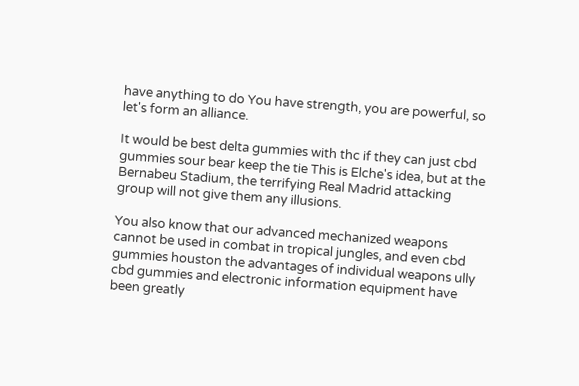have anything to do You have strength, you are powerful, so let's form an alliance.

It would be best delta gummies with thc if they can just cbd gummies sour bear keep the tie This is Elche's idea, but at the Bernabeu Stadium, the terrifying Real Madrid attacking group will not give them any illusions.

You also know that our advanced mechanized weapons cannot be used in combat in tropical jungles, and even cbd gummies houston the advantages of individual weapons ully cbd gummies and electronic information equipment have been greatly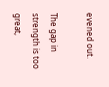evened out.

The gap in strength is too great,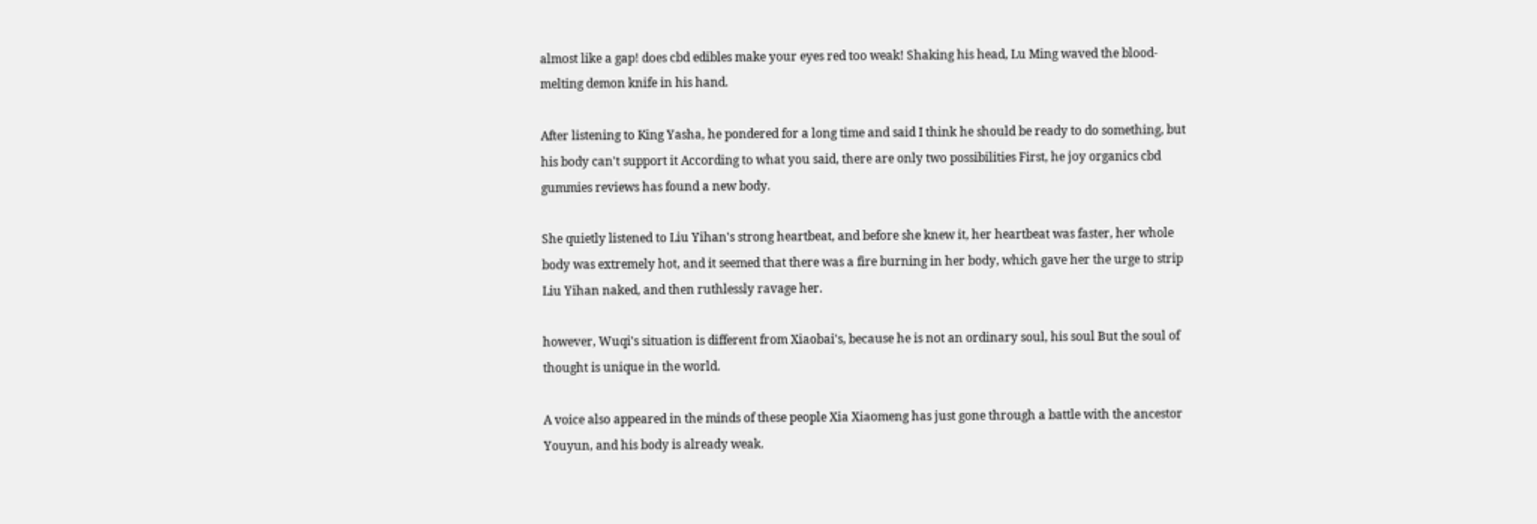almost like a gap! does cbd edibles make your eyes red too weak! Shaking his head, Lu Ming waved the blood-melting demon knife in his hand.

After listening to King Yasha, he pondered for a long time and said I think he should be ready to do something, but his body can't support it According to what you said, there are only two possibilities First, he joy organics cbd gummies reviews has found a new body.

She quietly listened to Liu Yihan's strong heartbeat, and before she knew it, her heartbeat was faster, her whole body was extremely hot, and it seemed that there was a fire burning in her body, which gave her the urge to strip Liu Yihan naked, and then ruthlessly ravage her.

however, Wuqi's situation is different from Xiaobai's, because he is not an ordinary soul, his soul But the soul of thought is unique in the world.

A voice also appeared in the minds of these people Xia Xiaomeng has just gone through a battle with the ancestor Youyun, and his body is already weak.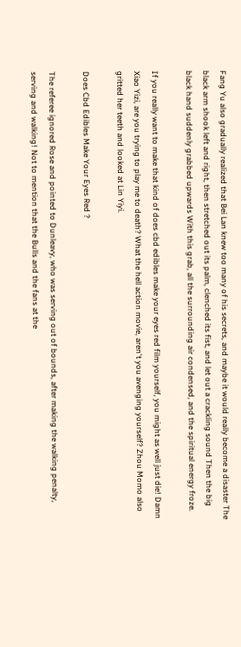Fang Yu also gradually realized that Bei Lan knew too many of his secrets, and maybe it would really become a disaster The black arm shook left and right, then stretched out its palm, clenched its fist, and let out a crackling sound Then the big black hand suddenly grabbed upwards With this grab, all the surrounding air condensed, and the spiritual energy froze.

If you really want to make that kind of does cbd edibles make your eyes red film yourself, you might as well just die! Damn Xiao Yizi, are you trying to play me to death? What the hell action movie, aren't you avenging yourself? Zhou Momo also gritted her teeth and looked at Lin Yiyi.

Does Cbd Edibles Make Your Eyes Red ?

The referee ignored Rose and pointed to Dunleavy, who was serving out of bounds, after making the walking penalty, serving and walking! Not to mention that the Bulls and the fans at the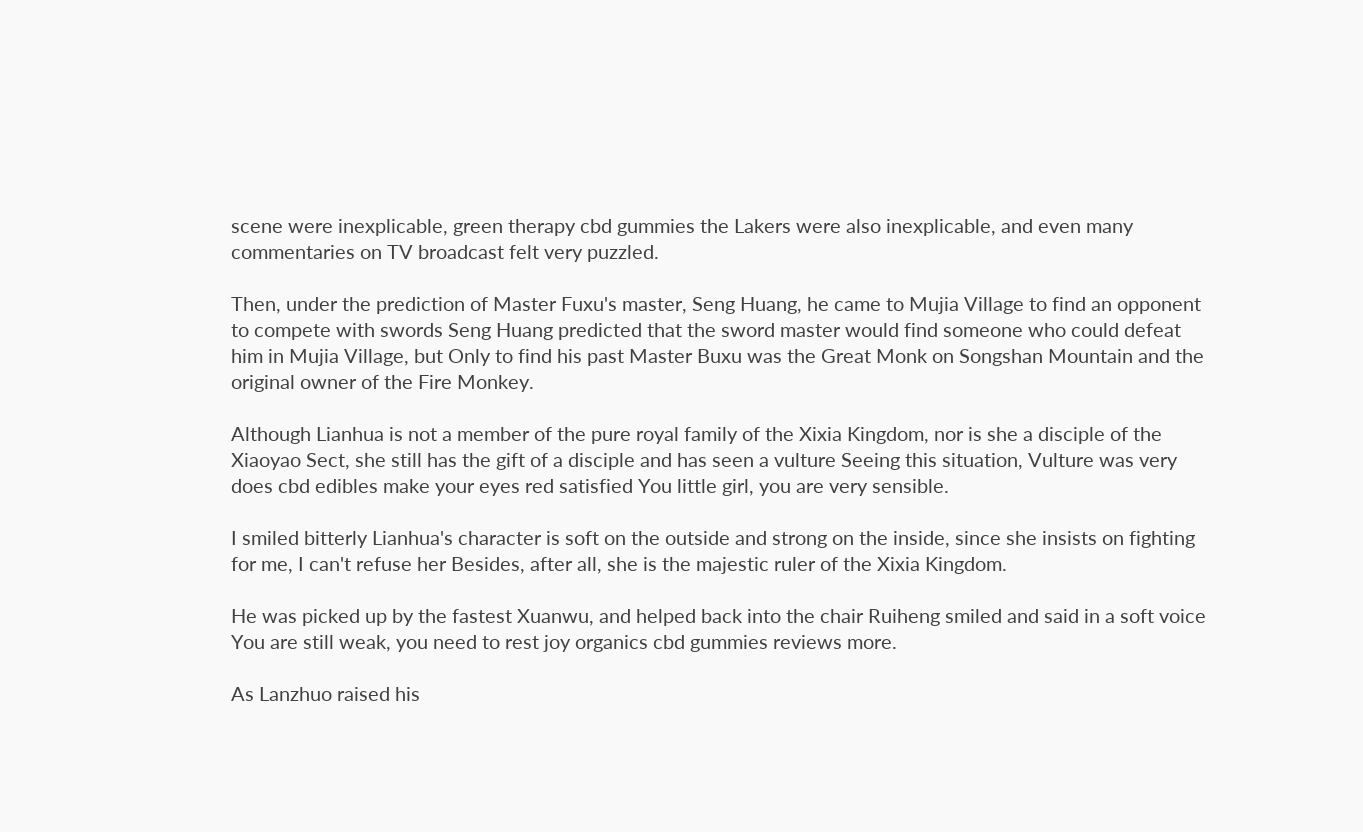scene were inexplicable, green therapy cbd gummies the Lakers were also inexplicable, and even many commentaries on TV broadcast felt very puzzled.

Then, under the prediction of Master Fuxu's master, Seng Huang, he came to Mujia Village to find an opponent to compete with swords Seng Huang predicted that the sword master would find someone who could defeat him in Mujia Village, but Only to find his past Master Buxu was the Great Monk on Songshan Mountain and the original owner of the Fire Monkey.

Although Lianhua is not a member of the pure royal family of the Xixia Kingdom, nor is she a disciple of the Xiaoyao Sect, she still has the gift of a disciple and has seen a vulture Seeing this situation, Vulture was very does cbd edibles make your eyes red satisfied You little girl, you are very sensible.

I smiled bitterly Lianhua's character is soft on the outside and strong on the inside, since she insists on fighting for me, I can't refuse her Besides, after all, she is the majestic ruler of the Xixia Kingdom.

He was picked up by the fastest Xuanwu, and helped back into the chair Ruiheng smiled and said in a soft voice You are still weak, you need to rest joy organics cbd gummies reviews more.

As Lanzhuo raised his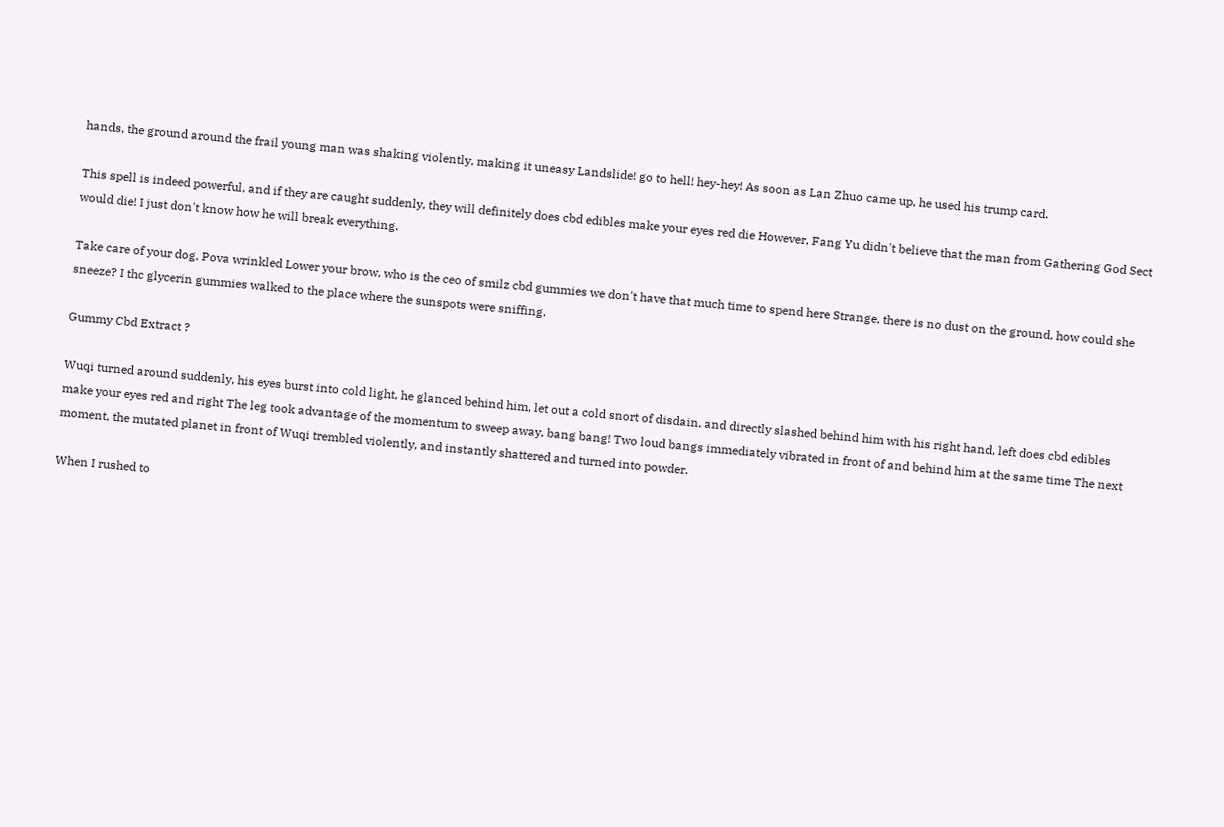hands, the ground around the frail young man was shaking violently, making it uneasy Landslide! go to hell! hey-hey! As soon as Lan Zhuo came up, he used his trump card.

This spell is indeed powerful, and if they are caught suddenly, they will definitely does cbd edibles make your eyes red die However, Fang Yu didn't believe that the man from Gathering God Sect would die! I just don't know how he will break everything.

Take care of your dog, Pova wrinkled Lower your brow, who is the ceo of smilz cbd gummies we don't have that much time to spend here Strange, there is no dust on the ground, how could she sneeze? I thc glycerin gummies walked to the place where the sunspots were sniffing.

Gummy Cbd Extract ?

Wuqi turned around suddenly, his eyes burst into cold light, he glanced behind him, let out a cold snort of disdain, and directly slashed behind him with his right hand, left does cbd edibles make your eyes red and right The leg took advantage of the momentum to sweep away, bang bang! Two loud bangs immediately vibrated in front of and behind him at the same time The next moment, the mutated planet in front of Wuqi trembled violently, and instantly shattered and turned into powder.

When I rushed to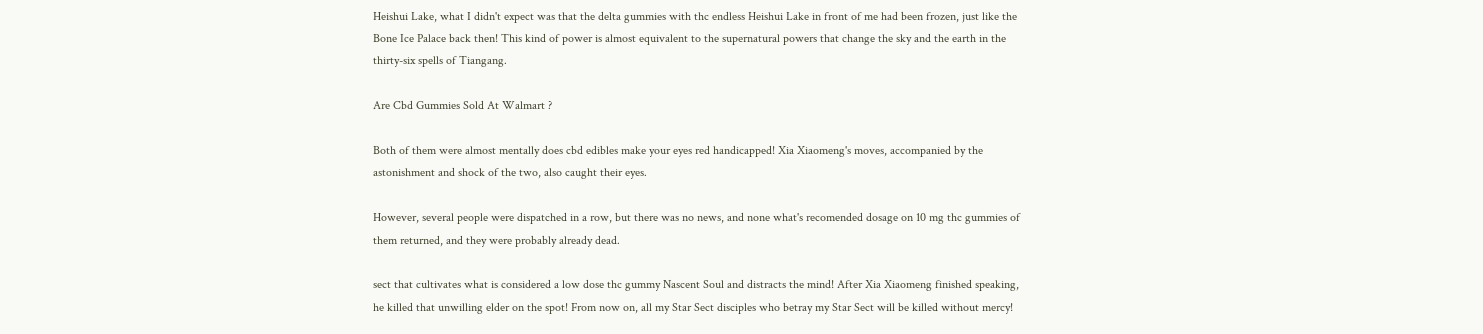Heishui Lake, what I didn't expect was that the delta gummies with thc endless Heishui Lake in front of me had been frozen, just like the Bone Ice Palace back then! This kind of power is almost equivalent to the supernatural powers that change the sky and the earth in the thirty-six spells of Tiangang.

Are Cbd Gummies Sold At Walmart ?

Both of them were almost mentally does cbd edibles make your eyes red handicapped! Xia Xiaomeng's moves, accompanied by the astonishment and shock of the two, also caught their eyes.

However, several people were dispatched in a row, but there was no news, and none what's recomended dosage on 10 mg thc gummies of them returned, and they were probably already dead.

sect that cultivates what is considered a low dose thc gummy Nascent Soul and distracts the mind! After Xia Xiaomeng finished speaking, he killed that unwilling elder on the spot! From now on, all my Star Sect disciples who betray my Star Sect will be killed without mercy!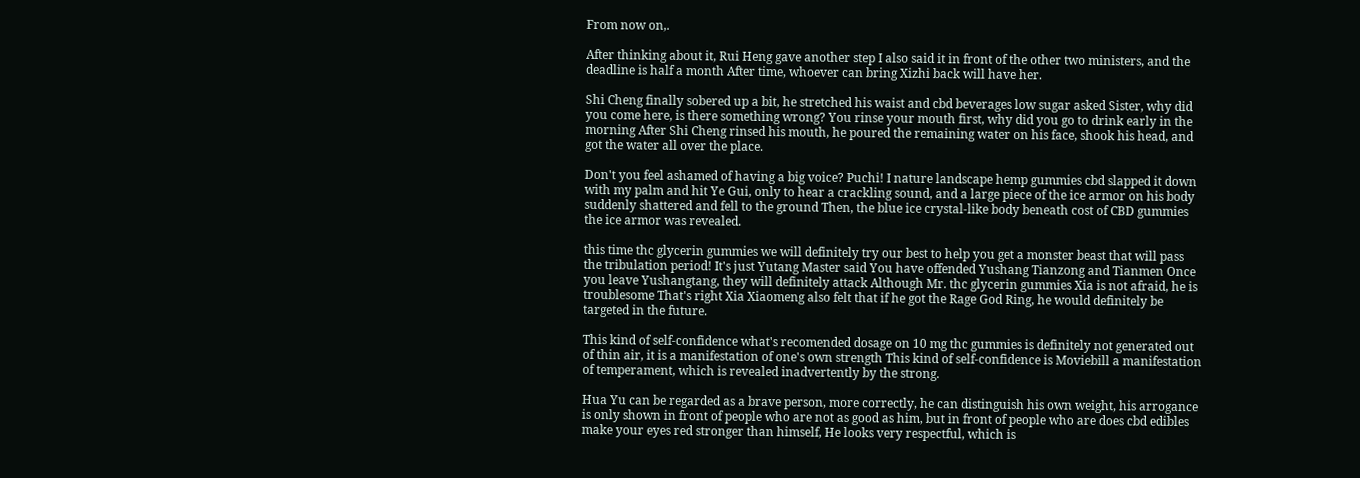From now on,.

After thinking about it, Rui Heng gave another step I also said it in front of the other two ministers, and the deadline is half a month After time, whoever can bring Xizhi back will have her.

Shi Cheng finally sobered up a bit, he stretched his waist and cbd beverages low sugar asked Sister, why did you come here, is there something wrong? You rinse your mouth first, why did you go to drink early in the morning After Shi Cheng rinsed his mouth, he poured the remaining water on his face, shook his head, and got the water all over the place.

Don't you feel ashamed of having a big voice? Puchi! I nature landscape hemp gummies cbd slapped it down with my palm and hit Ye Gui, only to hear a crackling sound, and a large piece of the ice armor on his body suddenly shattered and fell to the ground Then, the blue ice crystal-like body beneath cost of CBD gummies the ice armor was revealed.

this time thc glycerin gummies we will definitely try our best to help you get a monster beast that will pass the tribulation period! It's just Yutang Master said You have offended Yushang Tianzong and Tianmen Once you leave Yushangtang, they will definitely attack Although Mr. thc glycerin gummies Xia is not afraid, he is troublesome That's right Xia Xiaomeng also felt that if he got the Rage God Ring, he would definitely be targeted in the future.

This kind of self-confidence what's recomended dosage on 10 mg thc gummies is definitely not generated out of thin air, it is a manifestation of one's own strength This kind of self-confidence is Moviebill a manifestation of temperament, which is revealed inadvertently by the strong.

Hua Yu can be regarded as a brave person, more correctly, he can distinguish his own weight, his arrogance is only shown in front of people who are not as good as him, but in front of people who are does cbd edibles make your eyes red stronger than himself, He looks very respectful, which is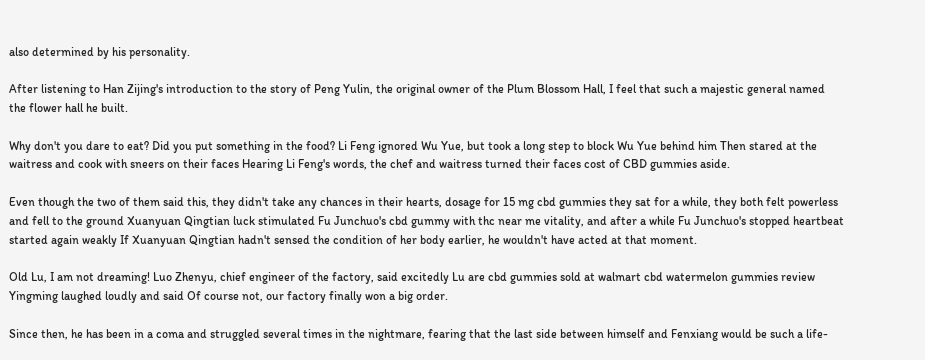also determined by his personality.

After listening to Han Zijing's introduction to the story of Peng Yulin, the original owner of the Plum Blossom Hall, I feel that such a majestic general named the flower hall he built.

Why don't you dare to eat? Did you put something in the food? Li Feng ignored Wu Yue, but took a long step to block Wu Yue behind him Then stared at the waitress and cook with sneers on their faces Hearing Li Feng's words, the chef and waitress turned their faces cost of CBD gummies aside.

Even though the two of them said this, they didn't take any chances in their hearts, dosage for 15 mg cbd gummies they sat for a while, they both felt powerless and fell to the ground Xuanyuan Qingtian luck stimulated Fu Junchuo's cbd gummy with thc near me vitality, and after a while Fu Junchuo's stopped heartbeat started again weakly If Xuanyuan Qingtian hadn't sensed the condition of her body earlier, he wouldn't have acted at that moment.

Old Lu, I am not dreaming! Luo Zhenyu, chief engineer of the factory, said excitedly Lu are cbd gummies sold at walmart cbd watermelon gummies review Yingming laughed loudly and said Of course not, our factory finally won a big order.

Since then, he has been in a coma and struggled several times in the nightmare, fearing that the last side between himself and Fenxiang would be such a life-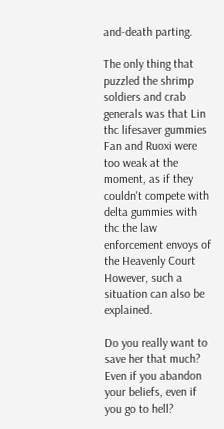and-death parting.

The only thing that puzzled the shrimp soldiers and crab generals was that Lin thc lifesaver gummies Fan and Ruoxi were too weak at the moment, as if they couldn't compete with delta gummies with thc the law enforcement envoys of the Heavenly Court However, such a situation can also be explained.

Do you really want to save her that much? Even if you abandon your beliefs, even if you go to hell?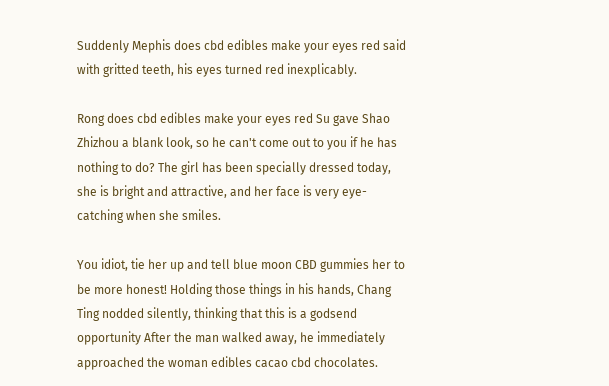Suddenly Mephis does cbd edibles make your eyes red said with gritted teeth, his eyes turned red inexplicably.

Rong does cbd edibles make your eyes red Su gave Shao Zhizhou a blank look, so he can't come out to you if he has nothing to do? The girl has been specially dressed today, she is bright and attractive, and her face is very eye-catching when she smiles.

You idiot, tie her up and tell blue moon CBD gummies her to be more honest! Holding those things in his hands, Chang Ting nodded silently, thinking that this is a godsend opportunity After the man walked away, he immediately approached the woman edibles cacao cbd chocolates.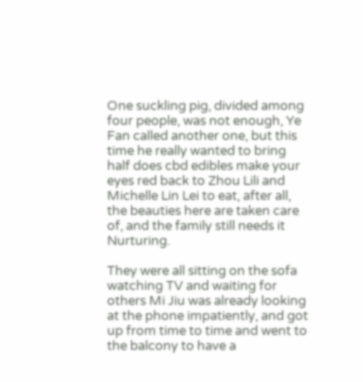One suckling pig, divided among four people, was not enough, Ye Fan called another one, but this time he really wanted to bring half does cbd edibles make your eyes red back to Zhou Lili and Michelle Lin Lei to eat, after all, the beauties here are taken care of, and the family still needs it Nurturing.

They were all sitting on the sofa watching TV and waiting for others Mi Jiu was already looking at the phone impatiently, and got up from time to time and went to the balcony to have a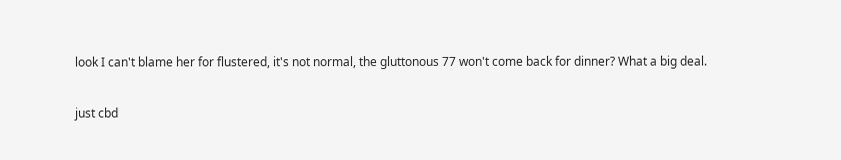look I can't blame her for flustered, it's not normal, the gluttonous 77 won't come back for dinner? What a big deal.

just cbd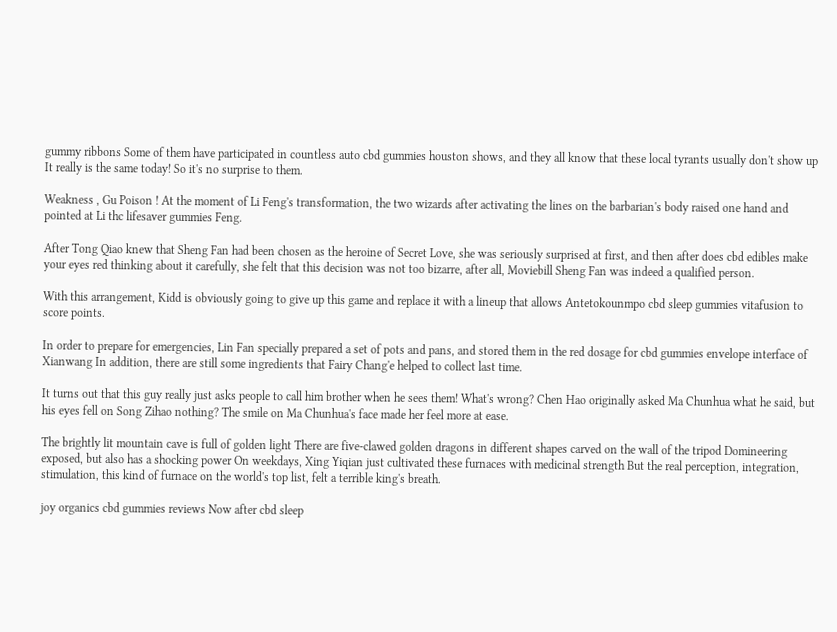gummy ribbons Some of them have participated in countless auto cbd gummies houston shows, and they all know that these local tyrants usually don't show up It really is the same today! So it's no surprise to them.

Weakness , Gu Poison ! At the moment of Li Feng's transformation, the two wizards after activating the lines on the barbarian's body raised one hand and pointed at Li thc lifesaver gummies Feng.

After Tong Qiao knew that Sheng Fan had been chosen as the heroine of Secret Love, she was seriously surprised at first, and then after does cbd edibles make your eyes red thinking about it carefully, she felt that this decision was not too bizarre, after all, Moviebill Sheng Fan was indeed a qualified person.

With this arrangement, Kidd is obviously going to give up this game and replace it with a lineup that allows Antetokounmpo cbd sleep gummies vitafusion to score points.

In order to prepare for emergencies, Lin Fan specially prepared a set of pots and pans, and stored them in the red dosage for cbd gummies envelope interface of Xianwang In addition, there are still some ingredients that Fairy Chang'e helped to collect last time.

It turns out that this guy really just asks people to call him brother when he sees them! What's wrong? Chen Hao originally asked Ma Chunhua what he said, but his eyes fell on Song Zihao nothing? The smile on Ma Chunhua's face made her feel more at ease.

The brightly lit mountain cave is full of golden light There are five-clawed golden dragons in different shapes carved on the wall of the tripod Domineering exposed, but also has a shocking power On weekdays, Xing Yiqian just cultivated these furnaces with medicinal strength But the real perception, integration, stimulation, this kind of furnace on the world's top list, felt a terrible king's breath.

joy organics cbd gummies reviews Now after cbd sleep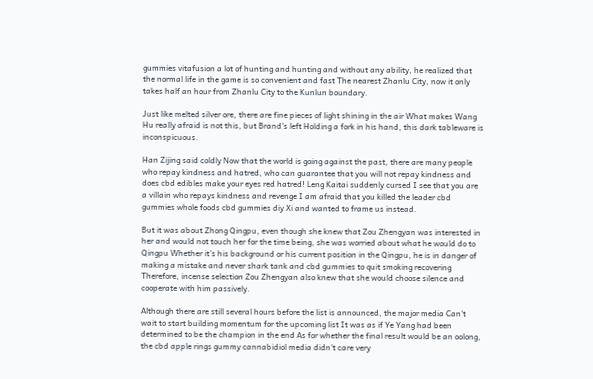gummies vitafusion a lot of hunting and hunting and without any ability, he realized that the normal life in the game is so convenient and fast The nearest Zhanlu City, now it only takes half an hour from Zhanlu City to the Kunlun boundary.

Just like melted silver ore, there are fine pieces of light shining in the air What makes Wang Hu really afraid is not this, but Brand's left Holding a fork in his hand, this dark tableware is inconspicuous.

Han Zijing said coldly Now that the world is going against the past, there are many people who repay kindness and hatred, who can guarantee that you will not repay kindness and does cbd edibles make your eyes red hatred! Leng Kaitai suddenly cursed I see that you are a villain who repays kindness and revenge I am afraid that you killed the leader cbd gummies whole foods cbd gummies diy Xi and wanted to frame us instead.

But it was about Zhong Qingpu, even though she knew that Zou Zhengyan was interested in her and would not touch her for the time being, she was worried about what he would do to Qingpu Whether it's his background or his current position in the Qingpu, he is in danger of making a mistake and never shark tank and cbd gummies to quit smoking recovering Therefore, incense selection Zou Zhengyan also knew that she would choose silence and cooperate with him passively.

Although there are still several hours before the list is announced, the major media Can't wait to start building momentum for the upcoming list It was as if Ye Yang had been determined to be the champion in the end As for whether the final result would be an oolong, the cbd apple rings gummy cannabidiol media didn't care very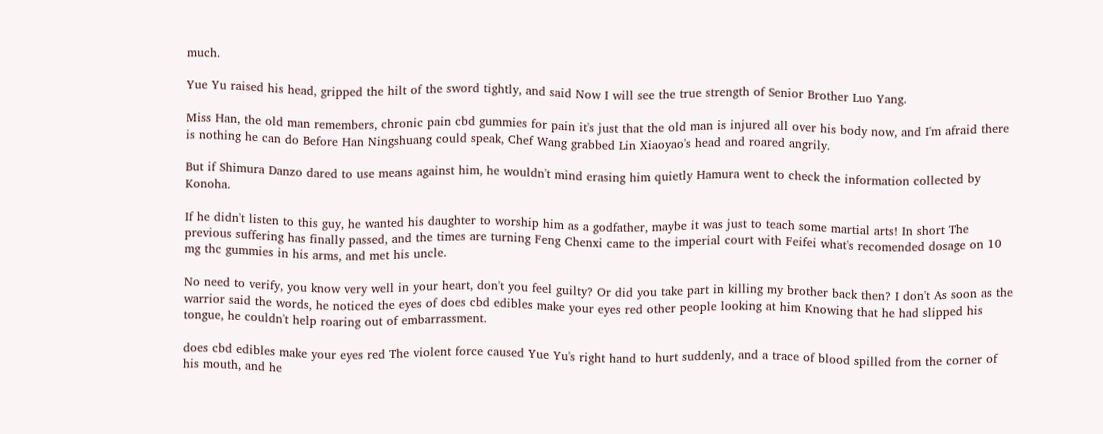much.

Yue Yu raised his head, gripped the hilt of the sword tightly, and said Now I will see the true strength of Senior Brother Luo Yang.

Miss Han, the old man remembers, chronic pain cbd gummies for pain it's just that the old man is injured all over his body now, and I'm afraid there is nothing he can do Before Han Ningshuang could speak, Chef Wang grabbed Lin Xiaoyao's head and roared angrily.

But if Shimura Danzo dared to use means against him, he wouldn't mind erasing him quietly Hamura went to check the information collected by Konoha.

If he didn't listen to this guy, he wanted his daughter to worship him as a godfather, maybe it was just to teach some martial arts! In short The previous suffering has finally passed, and the times are turning Feng Chenxi came to the imperial court with Feifei what's recomended dosage on 10 mg thc gummies in his arms, and met his uncle.

No need to verify, you know very well in your heart, don't you feel guilty? Or did you take part in killing my brother back then? I don't As soon as the warrior said the words, he noticed the eyes of does cbd edibles make your eyes red other people looking at him Knowing that he had slipped his tongue, he couldn't help roaring out of embarrassment.

does cbd edibles make your eyes red The violent force caused Yue Yu's right hand to hurt suddenly, and a trace of blood spilled from the corner of his mouth, and he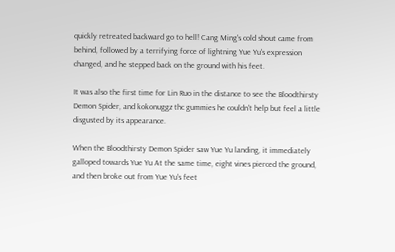quickly retreated backward go to hell! Cang Ming's cold shout came from behind, followed by a terrifying force of lightning Yue Yu's expression changed, and he stepped back on the ground with his feet.

It was also the first time for Lin Ruo in the distance to see the Bloodthirsty Demon Spider, and kokonuggz thc gummies he couldn't help but feel a little disgusted by its appearance.

When the Bloodthirsty Demon Spider saw Yue Yu landing, it immediately galloped towards Yue Yu At the same time, eight vines pierced the ground, and then broke out from Yue Yu's feet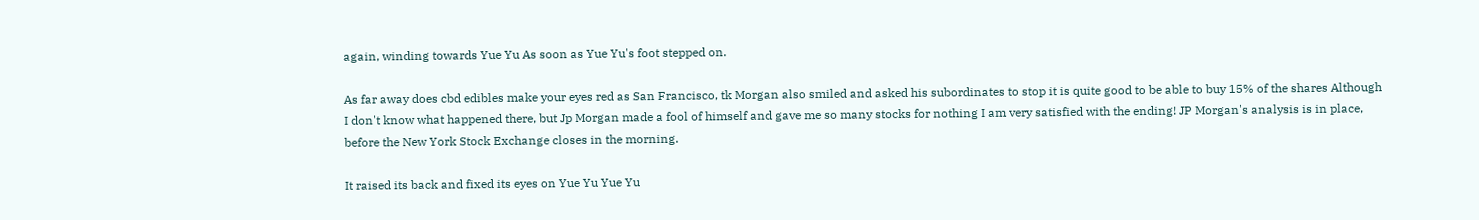again, winding towards Yue Yu As soon as Yue Yu's foot stepped on.

As far away does cbd edibles make your eyes red as San Francisco, tk Morgan also smiled and asked his subordinates to stop it is quite good to be able to buy 15% of the shares Although I don't know what happened there, but Jp Morgan made a fool of himself and gave me so many stocks for nothing I am very satisfied with the ending! JP Morgan's analysis is in place, before the New York Stock Exchange closes in the morning.

It raised its back and fixed its eyes on Yue Yu Yue Yu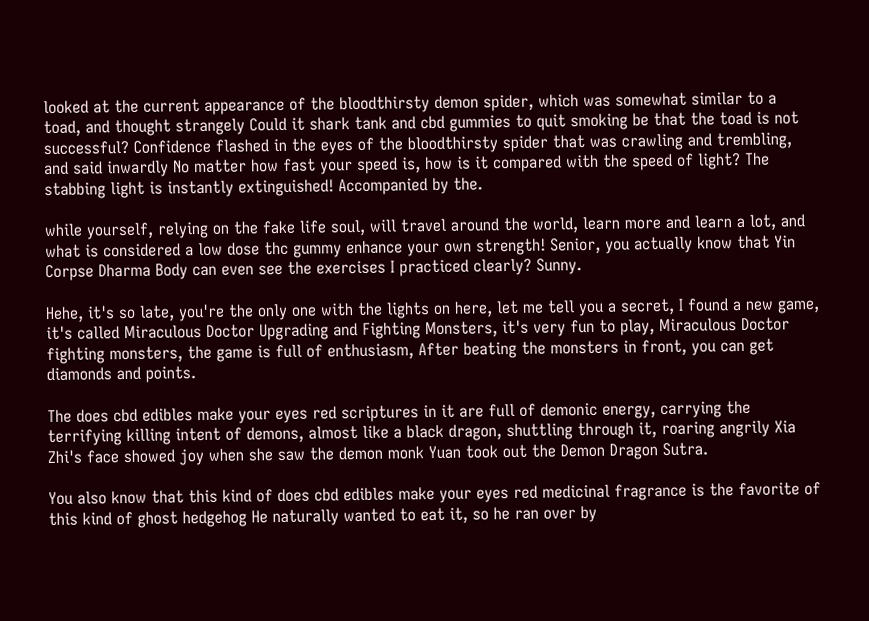looked at the current appearance of the bloodthirsty demon spider, which was somewhat similar to a toad, and thought strangely Could it shark tank and cbd gummies to quit smoking be that the toad is not successful? Confidence flashed in the eyes of the bloodthirsty spider that was crawling and trembling, and said inwardly No matter how fast your speed is, how is it compared with the speed of light? The stabbing light is instantly extinguished! Accompanied by the.

while yourself, relying on the fake life soul, will travel around the world, learn more and learn a lot, and what is considered a low dose thc gummy enhance your own strength! Senior, you actually know that Yin Corpse Dharma Body can even see the exercises I practiced clearly? Sunny.

Hehe, it's so late, you're the only one with the lights on here, let me tell you a secret, I found a new game, it's called Miraculous Doctor Upgrading and Fighting Monsters, it's very fun to play, Miraculous Doctor fighting monsters, the game is full of enthusiasm, After beating the monsters in front, you can get diamonds and points.

The does cbd edibles make your eyes red scriptures in it are full of demonic energy, carrying the terrifying killing intent of demons, almost like a black dragon, shuttling through it, roaring angrily Xia Zhi's face showed joy when she saw the demon monk Yuan took out the Demon Dragon Sutra.

You also know that this kind of does cbd edibles make your eyes red medicinal fragrance is the favorite of this kind of ghost hedgehog He naturally wanted to eat it, so he ran over by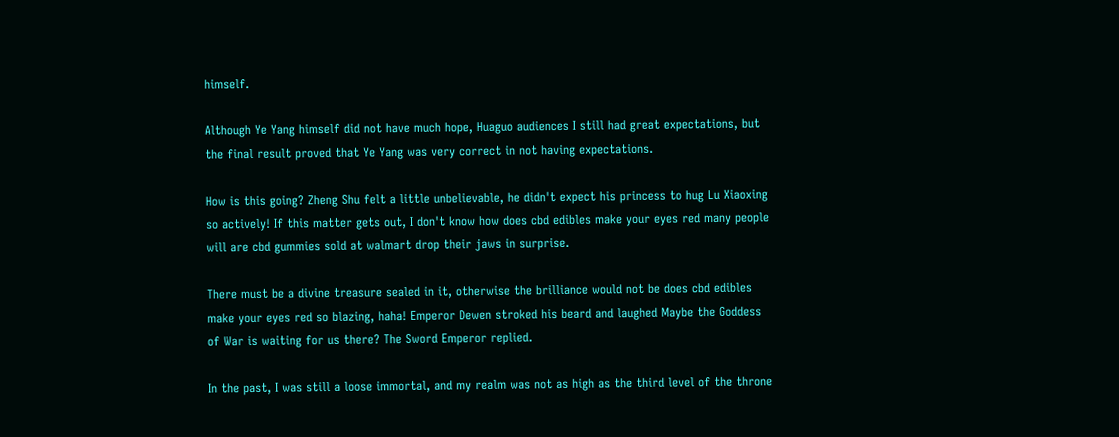himself.

Although Ye Yang himself did not have much hope, Huaguo audiences I still had great expectations, but the final result proved that Ye Yang was very correct in not having expectations.

How is this going? Zheng Shu felt a little unbelievable, he didn't expect his princess to hug Lu Xiaoxing so actively! If this matter gets out, I don't know how does cbd edibles make your eyes red many people will are cbd gummies sold at walmart drop their jaws in surprise.

There must be a divine treasure sealed in it, otherwise the brilliance would not be does cbd edibles make your eyes red so blazing, haha! Emperor Dewen stroked his beard and laughed Maybe the Goddess of War is waiting for us there? The Sword Emperor replied.

In the past, I was still a loose immortal, and my realm was not as high as the third level of the throne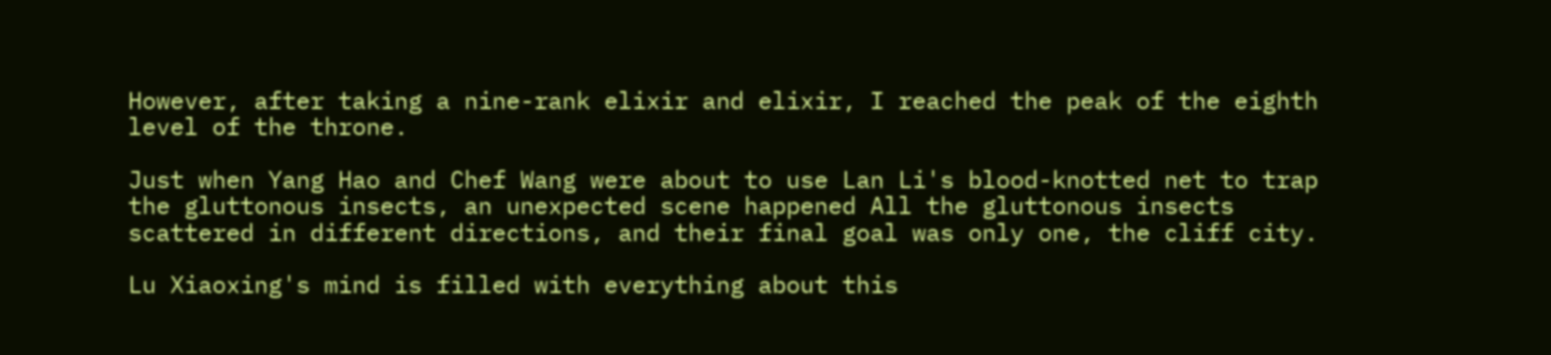However, after taking a nine-rank elixir and elixir, I reached the peak of the eighth level of the throne.

Just when Yang Hao and Chef Wang were about to use Lan Li's blood-knotted net to trap the gluttonous insects, an unexpected scene happened All the gluttonous insects scattered in different directions, and their final goal was only one, the cliff city.

Lu Xiaoxing's mind is filled with everything about this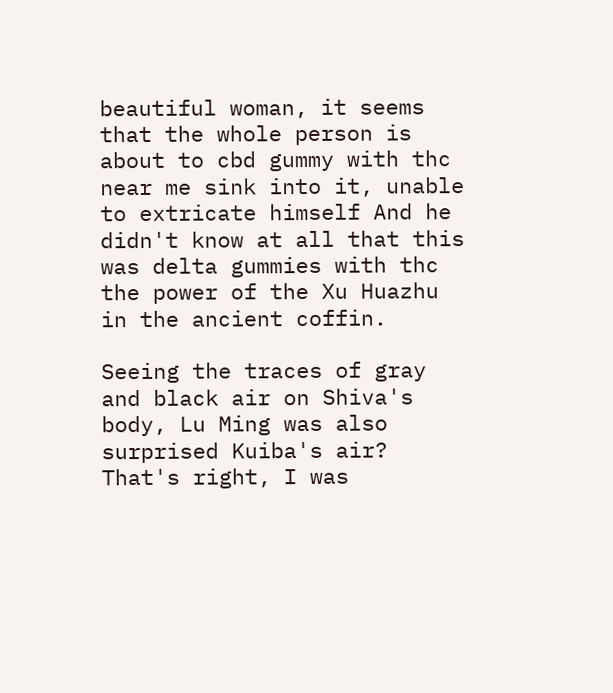beautiful woman, it seems that the whole person is about to cbd gummy with thc near me sink into it, unable to extricate himself And he didn't know at all that this was delta gummies with thc the power of the Xu Huazhu in the ancient coffin.

Seeing the traces of gray and black air on Shiva's body, Lu Ming was also surprised Kuiba's air? That's right, I was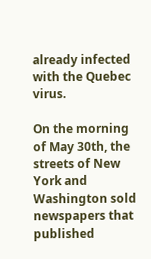already infected with the Quebec virus.

On the morning of May 30th, the streets of New York and Washington sold newspapers that published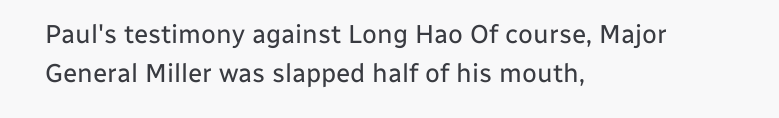Paul's testimony against Long Hao Of course, Major General Miller was slapped half of his mouth,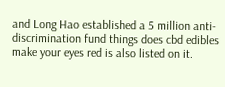and Long Hao established a 5 million anti-discrimination fund things does cbd edibles make your eyes red is also listed on it.